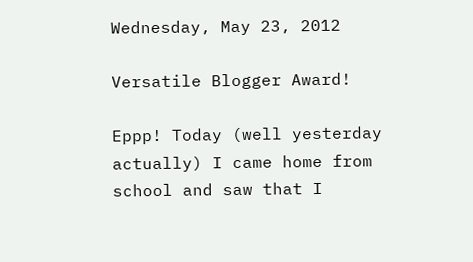Wednesday, May 23, 2012

Versatile Blogger Award!

Eppp! Today (well yesterday actually) I came home from school and saw that I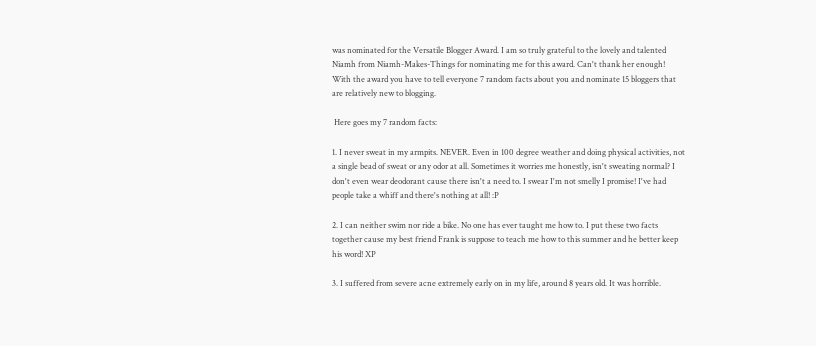was nominated for the Versatile Blogger Award. I am so truly grateful to the lovely and talented Niamh from Niamh-Makes-Things for nominating me for this award. Can't thank her enough! With the award you have to tell everyone 7 random facts about you and nominate 15 bloggers that are relatively new to blogging.

 Here goes my 7 random facts:

1. I never sweat in my armpits. NEVER. Even in 100 degree weather and doing physical activities, not a single bead of sweat or any odor at all. Sometimes it worries me honestly, isn't sweating normal? I don't even wear deodorant cause there isn't a need to. I swear I'm not smelly I promise! I've had people take a whiff and there's nothing at all! :P

2. I can neither swim nor ride a bike. No one has ever taught me how to. I put these two facts together cause my best friend Frank is suppose to teach me how to this summer and he better keep his word! XP

3. I suffered from severe acne extremely early on in my life, around 8 years old. It was horrible.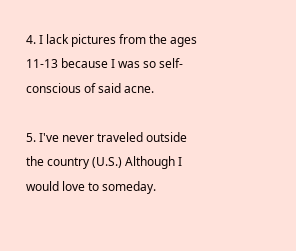4. I lack pictures from the ages 11-13 because I was so self-conscious of said acne.

5. I've never traveled outside the country (U.S.) Although I would love to someday.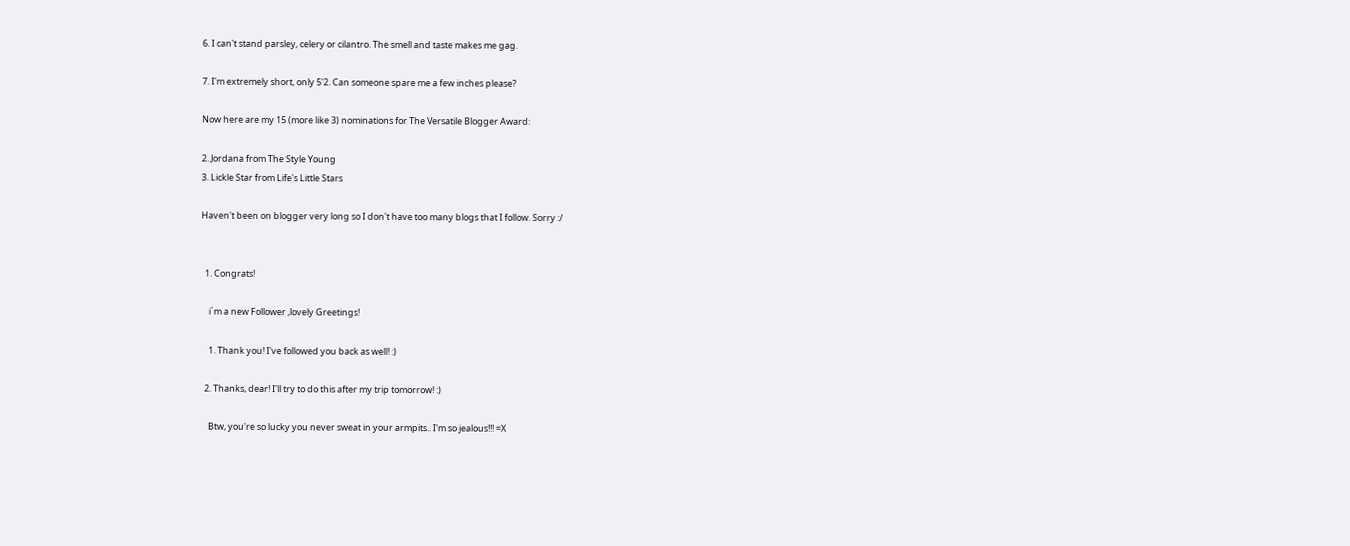6. I can't stand parsley, celery or cilantro. The smell and taste makes me gag.

7. I'm extremely short, only 5'2. Can someone spare me a few inches please?

Now here are my 15 (more like 3) nominations for The Versatile Blogger Award:

2. Jordana from The Style Young
3. Lickle Star from Life's Little Stars

Haven't been on blogger very long so I don't have too many blogs that I follow. Sorry :/


  1. Congrats!

    i´m a new Follower ,lovely Greetings!

    1. Thank you! I've followed you back as well! :)

  2. Thanks, dear! I'll try to do this after my trip tomorrow! :)

    Btw, you're so lucky you never sweat in your armpits.. I'm so jealous!!! =X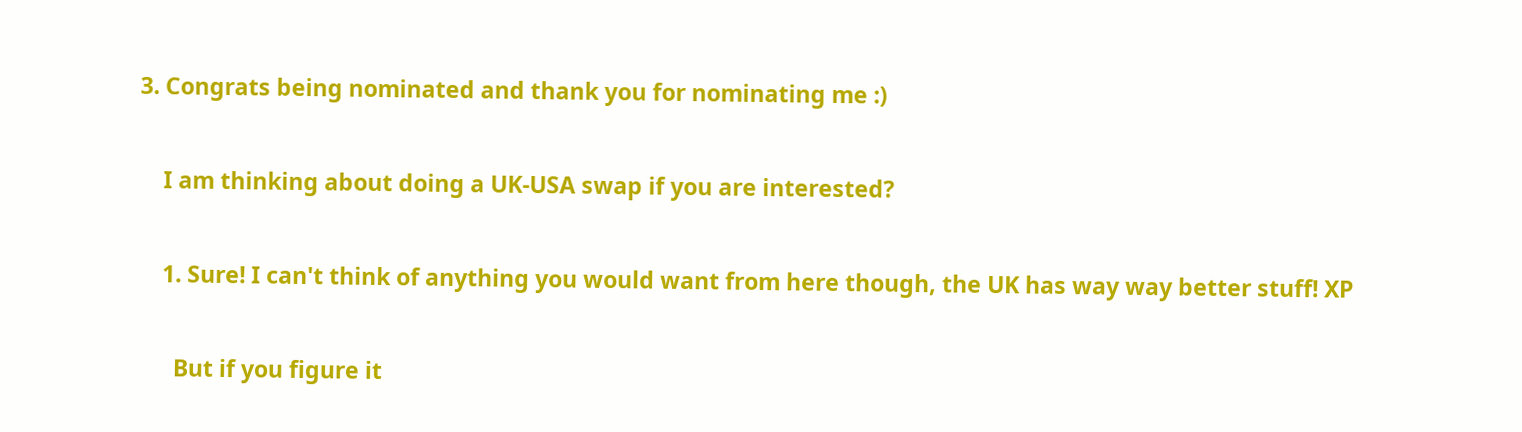3. Congrats being nominated and thank you for nominating me :)

    I am thinking about doing a UK-USA swap if you are interested?

    1. Sure! I can't think of anything you would want from here though, the UK has way way better stuff! XP

      But if you figure it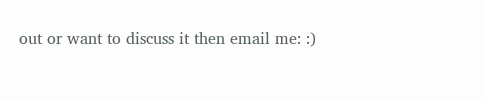out or want to discuss it then email me: :)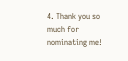4. Thank you so much for nominating me!